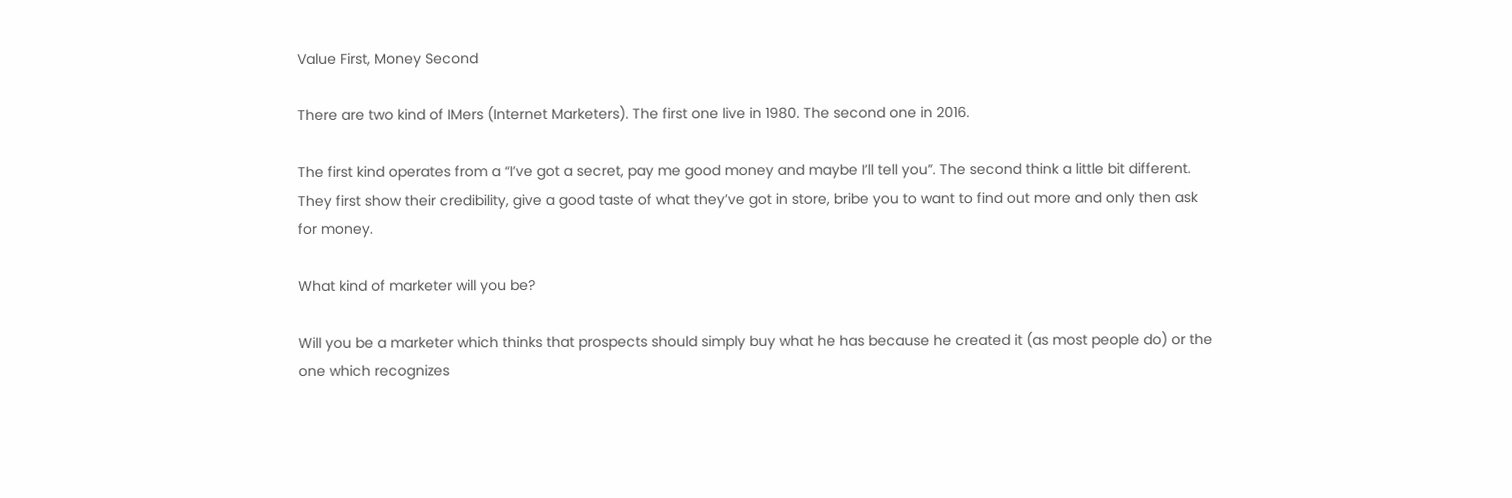Value First, Money Second

There are two kind of IMers (Internet Marketers). The first one live in 1980. The second one in 2016.

The first kind operates from a “I’ve got a secret, pay me good money and maybe I’ll tell you”. The second think a little bit different. They first show their credibility, give a good taste of what they’ve got in store, bribe you to want to find out more and only then ask for money.

What kind of marketer will you be?

Will you be a marketer which thinks that prospects should simply buy what he has because he created it (as most people do) or the one which recognizes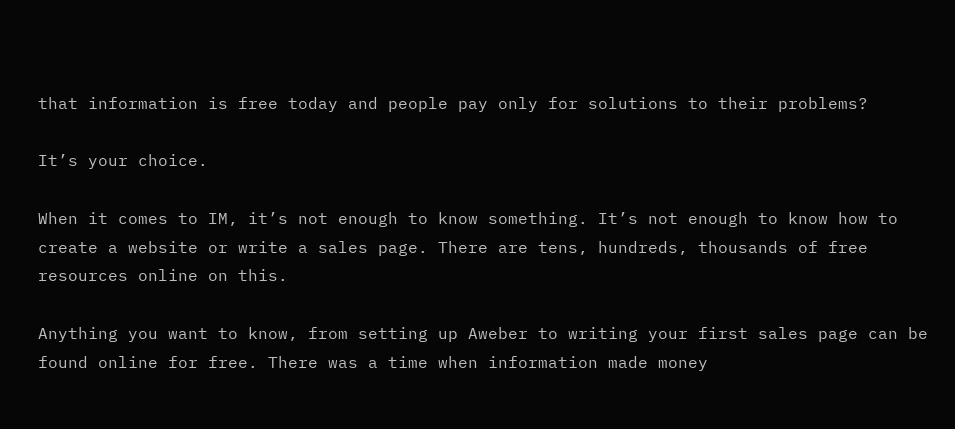that information is free today and people pay only for solutions to their problems?

It’s your choice.

When it comes to IM, it’s not enough to know something. It’s not enough to know how to create a website or write a sales page. There are tens, hundreds, thousands of free resources online on this.

Anything you want to know, from setting up Aweber to writing your first sales page can be found online for free. There was a time when information made money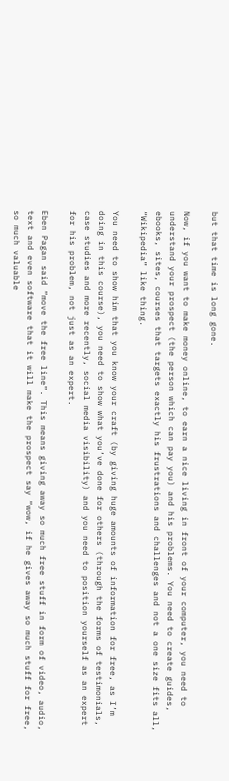but that time is long gone.

Now, if you want to make money online, to earn a nice living in front of your computer, you need to understand your prospect (the person which can pay you) and his problems. You need to create guides, ebooks, sites, courses that targets exactly his frustrations and challenges and not a one size fits all, “Wikipedia” like thing.

You need to show him that you know your craft (by giving huge amounts of information for free, as I’m doing in this course), you need to show what you’ve done for others (through the forms of testimonials, case studies and more recently, social media visibility) and you need to position yourself as an expert for his problem, not just as an expert.

Eben Pagan said “move the free line”. This means giving away so much free stuff in form of video, audio, text and even software that it will make the prospect say “wow, if he gives away so much stuff for free, so much valuable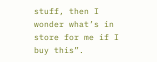stuff, then I wonder what’s in store for me if I buy this”.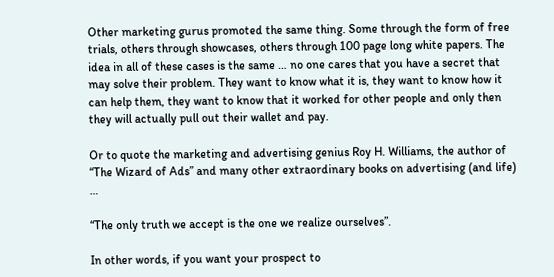Other marketing gurus promoted the same thing. Some through the form of free trials, others through showcases, others through 100 page long white papers. The idea in all of these cases is the same … no one cares that you have a secret that may solve their problem. They want to know what it is, they want to know how it can help them, they want to know that it worked for other people and only then they will actually pull out their wallet and pay.

Or to quote the marketing and advertising genius Roy H. Williams, the author of “The Wizard of Ads” and many other extraordinary books on advertising (and life) …

“The only truth we accept is the one we realize ourselves”.

In other words, if you want your prospect to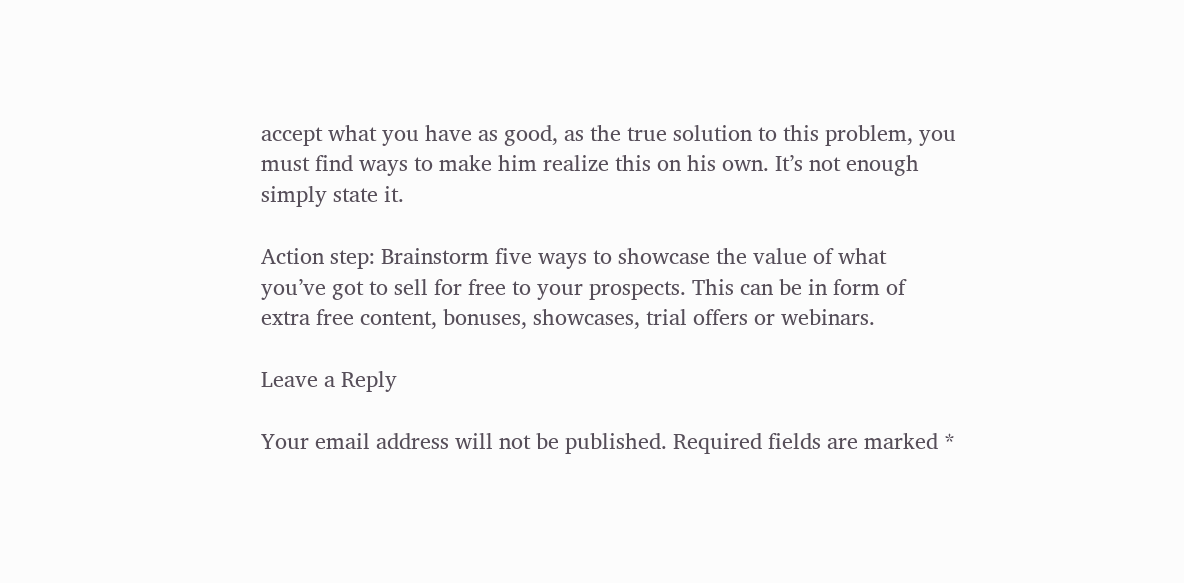accept what you have as good, as the true solution to this problem, you must find ways to make him realize this on his own. It’s not enough simply state it.

Action step: Brainstorm five ways to showcase the value of what you’ve got to sell for free to your prospects. This can be in form of extra free content, bonuses, showcases, trial offers or webinars.

Leave a Reply

Your email address will not be published. Required fields are marked *